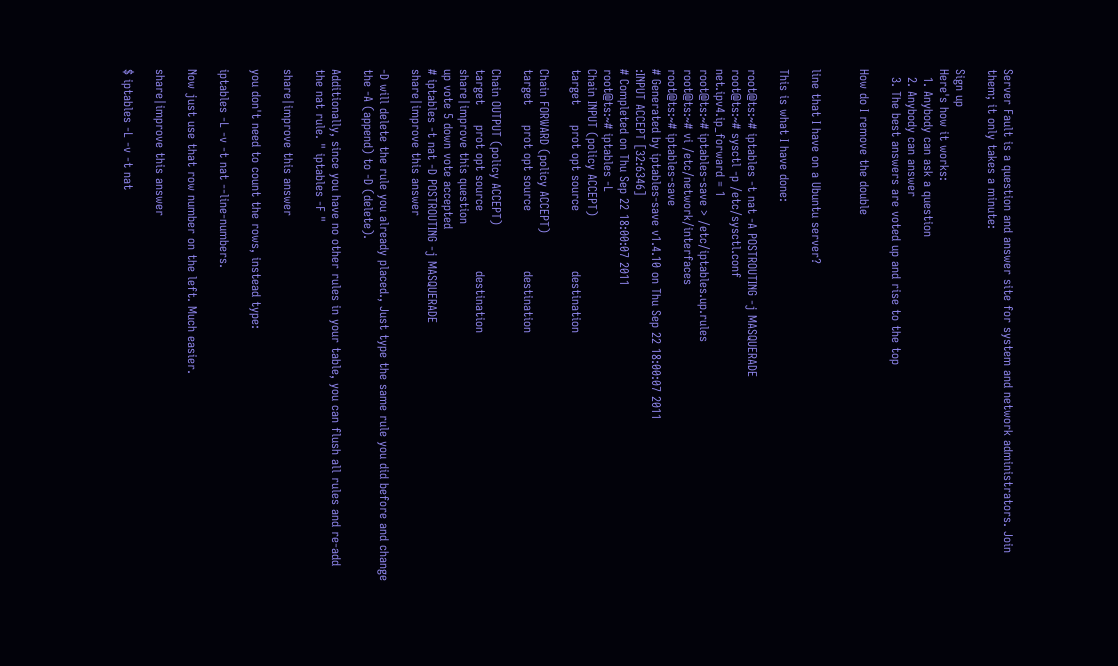Server Fault is a question and answer site for system and network administrators. Join them; it only takes a minute:

Sign up
Here's how it works:
  1. Anybody can ask a question
  2. Anybody can answer
  3. The best answers are voted up and rise to the top

How do I remove the double


line that I have on a Ubuntu server?

This is what I have done:

root@ts:~# iptables -t nat -A POSTROUTING -j MASQUERADE
root@ts:~# sysctl -p /etc/sysctl.conf
net.ipv4.ip_forward = 1
root@ts:~# iptables-save > /etc/iptables.up.rules
root@ts:~# vi /etc/network/interfaces
root@ts:~# iptables-save
# Generated by iptables-save v1.4.10 on Thu Sep 22 18:00:07 2011
:INPUT ACCEPT [32:6346]
# Completed on Thu Sep 22 18:00:07 2011
root@ts:~# iptables -L
Chain INPUT (policy ACCEPT)
target     prot opt source               destination

Chain FORWARD (policy ACCEPT)
target     prot opt source               destination

Chain OUTPUT (policy ACCEPT)
target     prot opt source               destination
share|improve this question
up vote 5 down vote accepted
# iptables -t nat -D POSTROUTING -j MASQUERADE
share|improve this answer

-D will delete the rule you already placed., Just type the same rule you did before and change the -A (append) to -D (delete).

Additionally, since you have no other rules in your table, you can flush all rules and re-add the nat rule. " iptables -F "

share|improve this answer

you don't need to count the rows, instead type:

iptables -L -v -t nat --line-numbers.

Now just use that row number on the left. Much easier.

share|improve this answer

$ iptables -L -v -t nat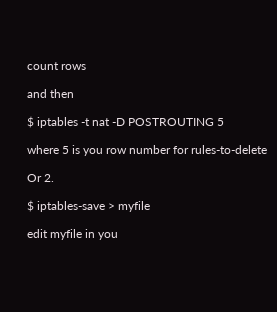count rows

and then

$ iptables -t nat -D POSTROUTING 5

where 5 is you row number for rules-to-delete

Or 2.

$ iptables-save > myfile

edit myfile in you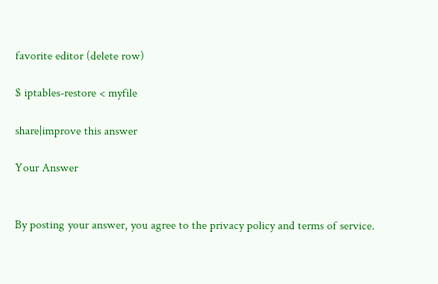favorite editor (delete row)

$ iptables-restore < myfile

share|improve this answer

Your Answer


By posting your answer, you agree to the privacy policy and terms of service.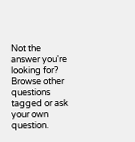Not the answer you're looking for? Browse other questions tagged or ask your own question.